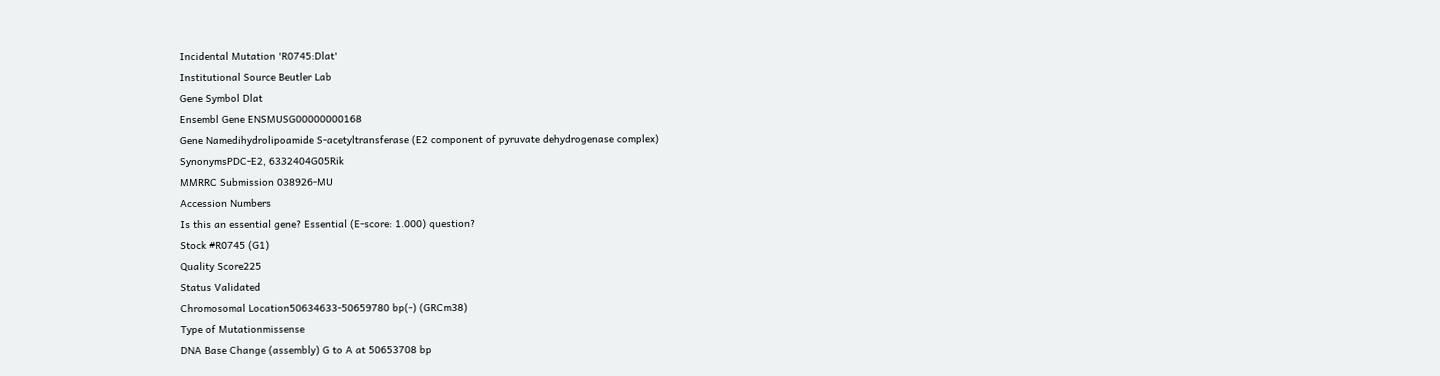Incidental Mutation 'R0745:Dlat'
Institutional Source Beutler Lab
Gene Symbol Dlat
Ensembl Gene ENSMUSG00000000168
Gene Namedihydrolipoamide S-acetyltransferase (E2 component of pyruvate dehydrogenase complex)
SynonymsPDC-E2, 6332404G05Rik
MMRRC Submission 038926-MU
Accession Numbers
Is this an essential gene? Essential (E-score: 1.000) question?
Stock #R0745 (G1)
Quality Score225
Status Validated
Chromosomal Location50634633-50659780 bp(-) (GRCm38)
Type of Mutationmissense
DNA Base Change (assembly) G to A at 50653708 bp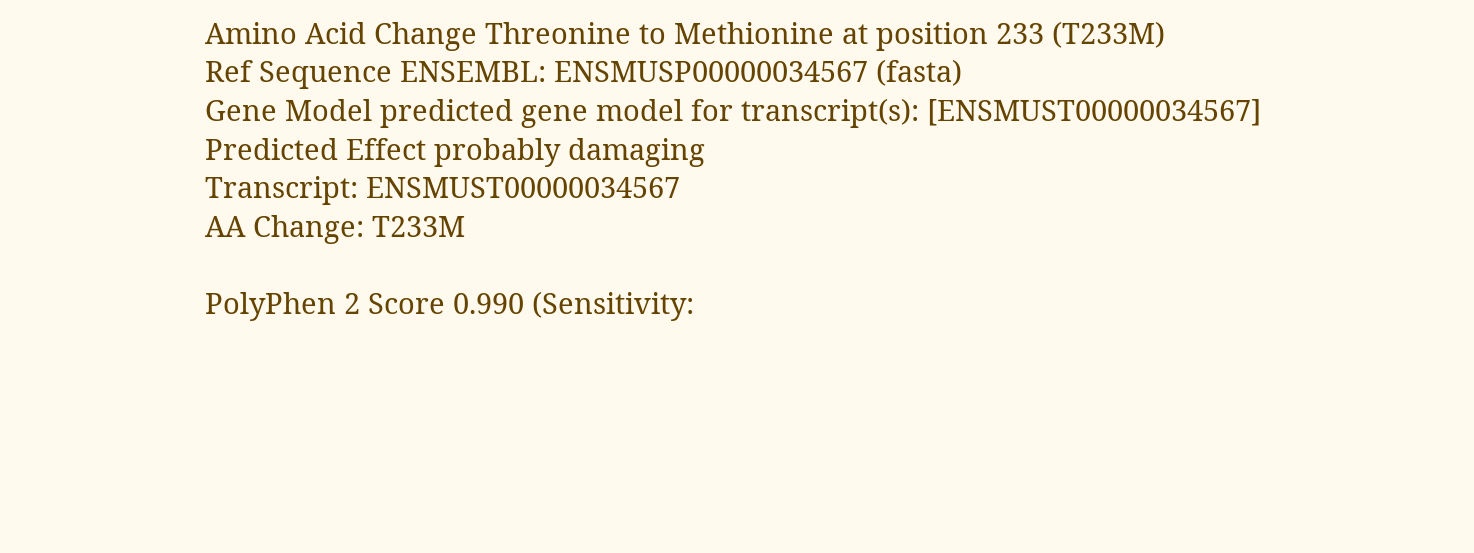Amino Acid Change Threonine to Methionine at position 233 (T233M)
Ref Sequence ENSEMBL: ENSMUSP00000034567 (fasta)
Gene Model predicted gene model for transcript(s): [ENSMUST00000034567]
Predicted Effect probably damaging
Transcript: ENSMUST00000034567
AA Change: T233M

PolyPhen 2 Score 0.990 (Sensitivity: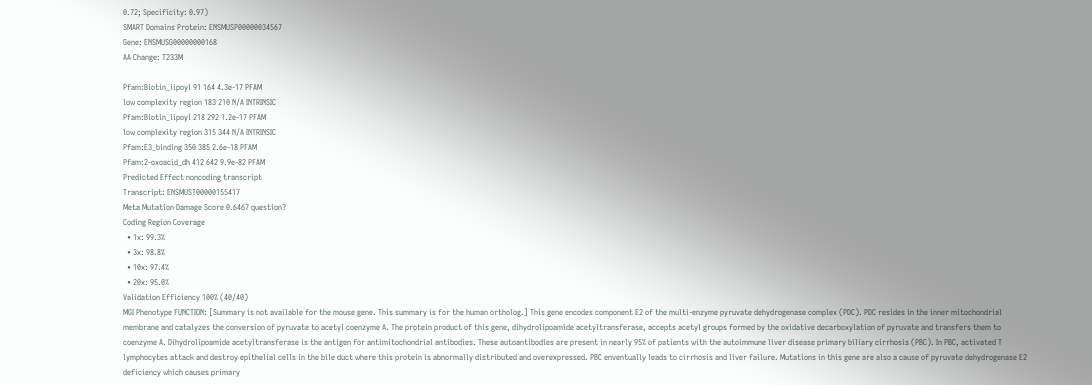0.72; Specificity: 0.97)
SMART Domains Protein: ENSMUSP00000034567
Gene: ENSMUSG00000000168
AA Change: T233M

Pfam:Biotin_lipoyl 91 164 4.3e-17 PFAM
low complexity region 183 210 N/A INTRINSIC
Pfam:Biotin_lipoyl 218 292 1.2e-17 PFAM
low complexity region 315 344 N/A INTRINSIC
Pfam:E3_binding 350 385 2.6e-18 PFAM
Pfam:2-oxoacid_dh 412 642 9.9e-82 PFAM
Predicted Effect noncoding transcript
Transcript: ENSMUST00000155417
Meta Mutation Damage Score 0.6467 question?
Coding Region Coverage
  • 1x: 99.3%
  • 3x: 98.8%
  • 10x: 97.4%
  • 20x: 95.0%
Validation Efficiency 100% (40/40)
MGI Phenotype FUNCTION: [Summary is not available for the mouse gene. This summary is for the human ortholog.] This gene encodes component E2 of the multi-enzyme pyruvate dehydrogenase complex (PDC). PDC resides in the inner mitochondrial membrane and catalyzes the conversion of pyruvate to acetyl coenzyme A. The protein product of this gene, dihydrolipoamide acetyltransferase, accepts acetyl groups formed by the oxidative decarboxylation of pyruvate and transfers them to coenzyme A. Dihydrolipoamide acetyltransferase is the antigen for antimitochondrial antibodies. These autoantibodies are present in nearly 95% of patients with the autoimmune liver disease primary biliary cirrhosis (PBC). In PBC, activated T lymphocytes attack and destroy epithelial cells in the bile duct where this protein is abnormally distributed and overexpressed. PBC enventually leads to cirrhosis and liver failure. Mutations in this gene are also a cause of pyruvate dehydrogenase E2 deficiency which causes primary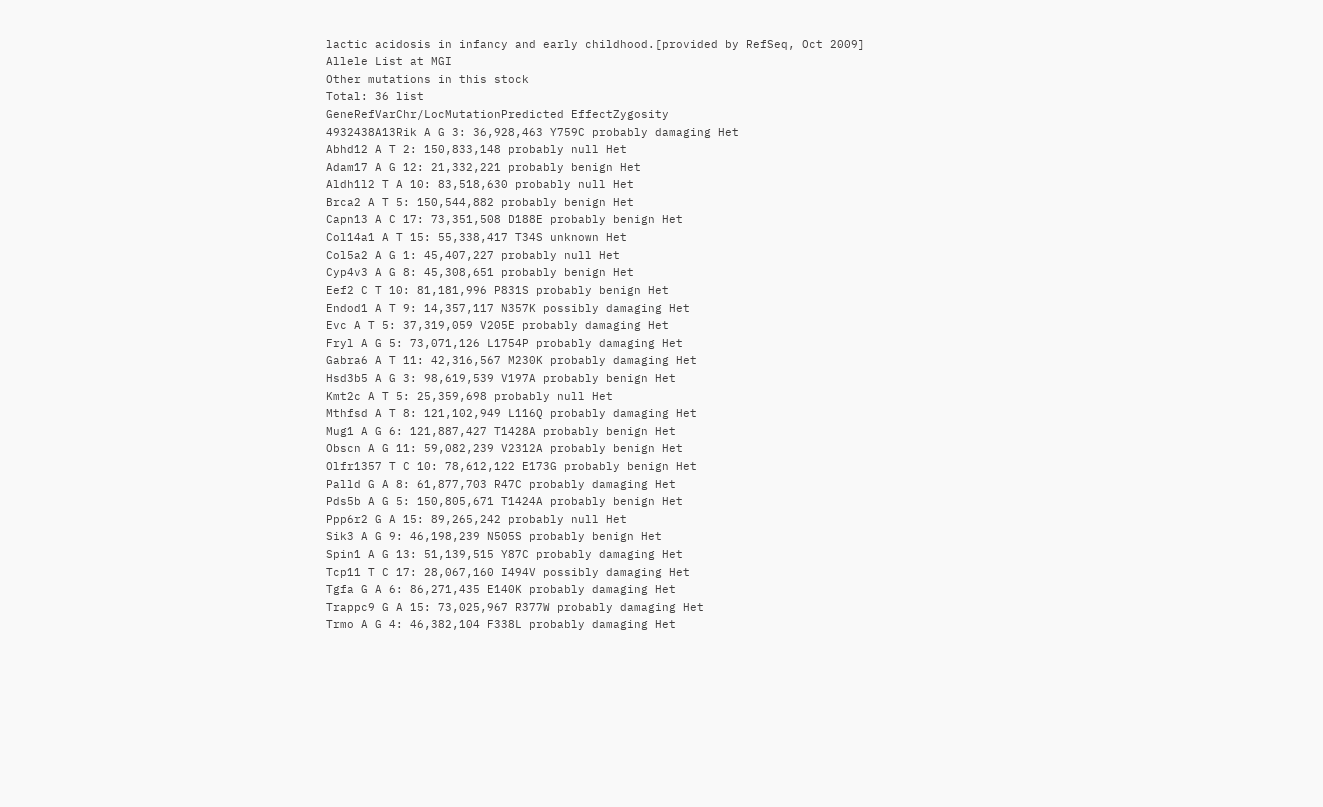lactic acidosis in infancy and early childhood.[provided by RefSeq, Oct 2009]
Allele List at MGI
Other mutations in this stock
Total: 36 list
GeneRefVarChr/LocMutationPredicted EffectZygosity
4932438A13Rik A G 3: 36,928,463 Y759C probably damaging Het
Abhd12 A T 2: 150,833,148 probably null Het
Adam17 A G 12: 21,332,221 probably benign Het
Aldh1l2 T A 10: 83,518,630 probably null Het
Brca2 A T 5: 150,544,882 probably benign Het
Capn13 A C 17: 73,351,508 D188E probably benign Het
Col14a1 A T 15: 55,338,417 T34S unknown Het
Col5a2 A G 1: 45,407,227 probably null Het
Cyp4v3 A G 8: 45,308,651 probably benign Het
Eef2 C T 10: 81,181,996 P831S probably benign Het
Endod1 A T 9: 14,357,117 N357K possibly damaging Het
Evc A T 5: 37,319,059 V205E probably damaging Het
Fryl A G 5: 73,071,126 L1754P probably damaging Het
Gabra6 A T 11: 42,316,567 M230K probably damaging Het
Hsd3b5 A G 3: 98,619,539 V197A probably benign Het
Kmt2c A T 5: 25,359,698 probably null Het
Mthfsd A T 8: 121,102,949 L116Q probably damaging Het
Mug1 A G 6: 121,887,427 T1428A probably benign Het
Obscn A G 11: 59,082,239 V2312A probably benign Het
Olfr1357 T C 10: 78,612,122 E173G probably benign Het
Palld G A 8: 61,877,703 R47C probably damaging Het
Pds5b A G 5: 150,805,671 T1424A probably benign Het
Ppp6r2 G A 15: 89,265,242 probably null Het
Sik3 A G 9: 46,198,239 N505S probably benign Het
Spin1 A G 13: 51,139,515 Y87C probably damaging Het
Tcp11 T C 17: 28,067,160 I494V possibly damaging Het
Tgfa G A 6: 86,271,435 E140K probably damaging Het
Trappc9 G A 15: 73,025,967 R377W probably damaging Het
Trmo A G 4: 46,382,104 F338L probably damaging Het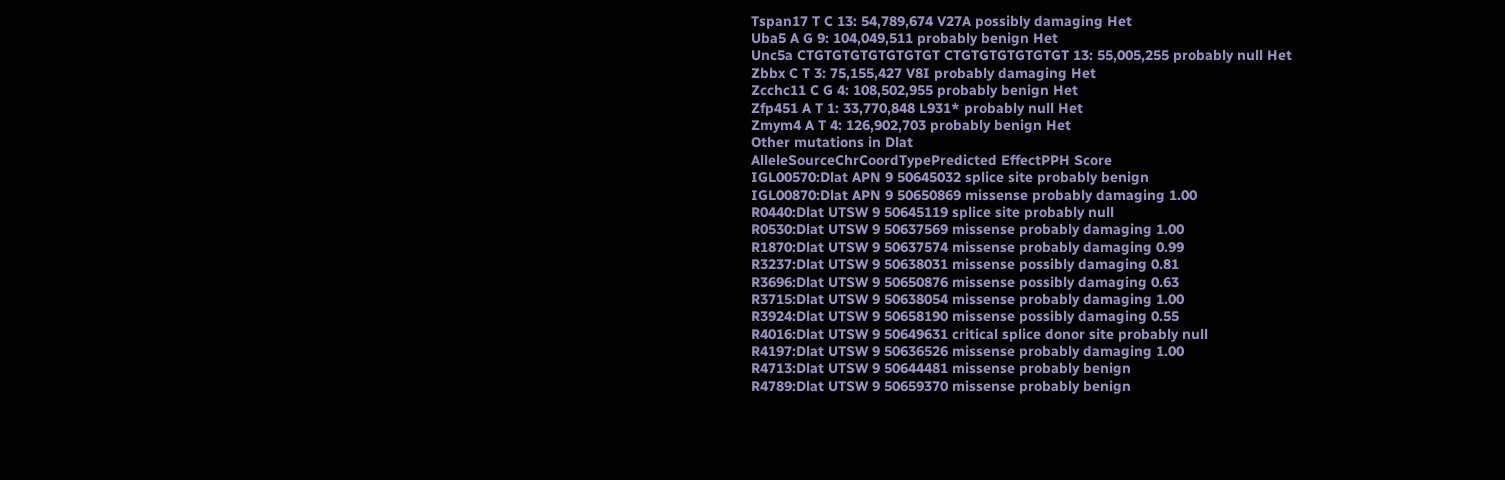Tspan17 T C 13: 54,789,674 V27A possibly damaging Het
Uba5 A G 9: 104,049,511 probably benign Het
Unc5a CTGTGTGTGTGTGTGT CTGTGTGTGTGTGT 13: 55,005,255 probably null Het
Zbbx C T 3: 75,155,427 V8I probably damaging Het
Zcchc11 C G 4: 108,502,955 probably benign Het
Zfp451 A T 1: 33,770,848 L931* probably null Het
Zmym4 A T 4: 126,902,703 probably benign Het
Other mutations in Dlat
AlleleSourceChrCoordTypePredicted EffectPPH Score
IGL00570:Dlat APN 9 50645032 splice site probably benign
IGL00870:Dlat APN 9 50650869 missense probably damaging 1.00
R0440:Dlat UTSW 9 50645119 splice site probably null
R0530:Dlat UTSW 9 50637569 missense probably damaging 1.00
R1870:Dlat UTSW 9 50637574 missense probably damaging 0.99
R3237:Dlat UTSW 9 50638031 missense possibly damaging 0.81
R3696:Dlat UTSW 9 50650876 missense possibly damaging 0.63
R3715:Dlat UTSW 9 50638054 missense probably damaging 1.00
R3924:Dlat UTSW 9 50658190 missense possibly damaging 0.55
R4016:Dlat UTSW 9 50649631 critical splice donor site probably null
R4197:Dlat UTSW 9 50636526 missense probably damaging 1.00
R4713:Dlat UTSW 9 50644481 missense probably benign
R4789:Dlat UTSW 9 50659370 missense probably benign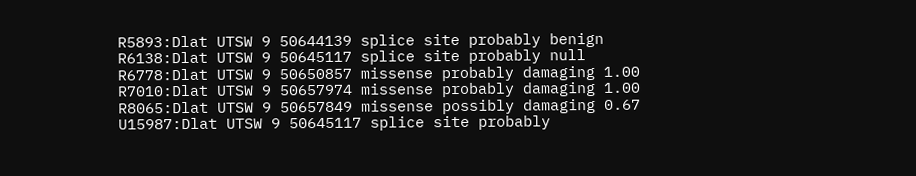R5893:Dlat UTSW 9 50644139 splice site probably benign
R6138:Dlat UTSW 9 50645117 splice site probably null
R6778:Dlat UTSW 9 50650857 missense probably damaging 1.00
R7010:Dlat UTSW 9 50657974 missense probably damaging 1.00
R8065:Dlat UTSW 9 50657849 missense possibly damaging 0.67
U15987:Dlat UTSW 9 50645117 splice site probably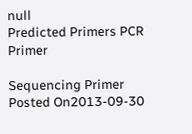null
Predicted Primers PCR Primer

Sequencing Primer
Posted On2013-09-30